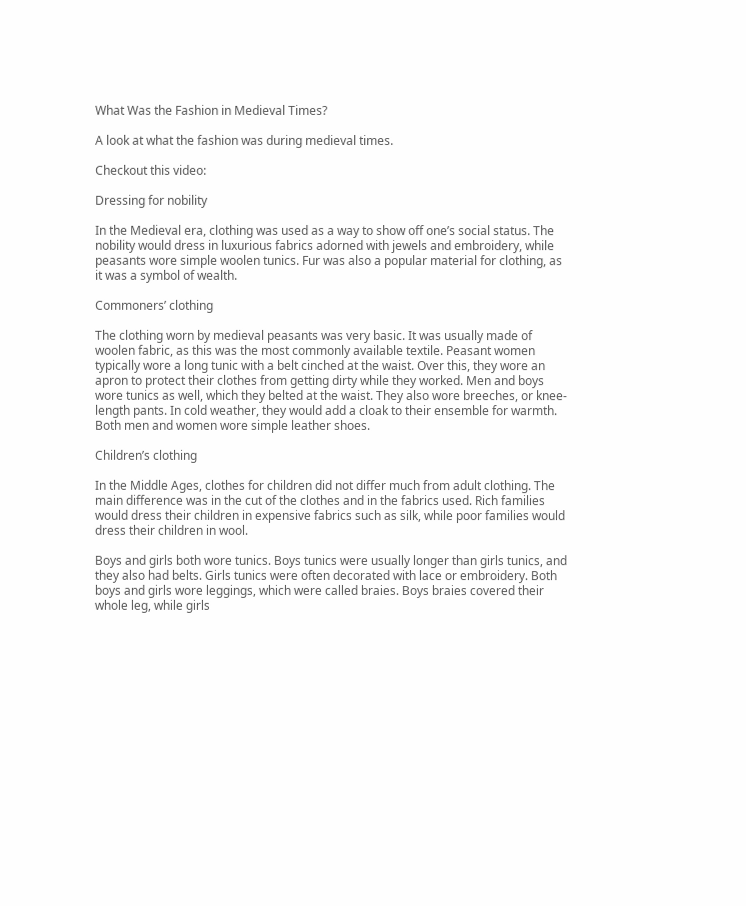What Was the Fashion in Medieval Times?

A look at what the fashion was during medieval times.

Checkout this video:

Dressing for nobility

In the Medieval era, clothing was used as a way to show off one’s social status. The nobility would dress in luxurious fabrics adorned with jewels and embroidery, while peasants wore simple woolen tunics. Fur was also a popular material for clothing, as it was a symbol of wealth.

Commoners’ clothing

The clothing worn by medieval peasants was very basic. It was usually made of woolen fabric, as this was the most commonly available textile. Peasant women typically wore a long tunic with a belt cinched at the waist. Over this, they wore an apron to protect their clothes from getting dirty while they worked. Men and boys wore tunics as well, which they belted at the waist. They also wore breeches, or knee-length pants. In cold weather, they would add a cloak to their ensemble for warmth. Both men and women wore simple leather shoes.

Children’s clothing

In the Middle Ages, clothes for children did not differ much from adult clothing. The main difference was in the cut of the clothes and in the fabrics used. Rich families would dress their children in expensive fabrics such as silk, while poor families would dress their children in wool.

Boys and girls both wore tunics. Boys tunics were usually longer than girls tunics, and they also had belts. Girls tunics were often decorated with lace or embroidery. Both boys and girls wore leggings, which were called braies. Boys braies covered their whole leg, while girls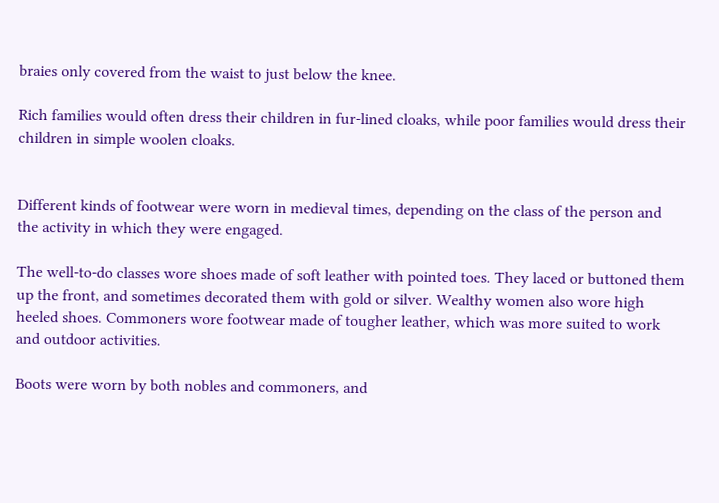braies only covered from the waist to just below the knee.

Rich families would often dress their children in fur-lined cloaks, while poor families would dress their children in simple woolen cloaks.


Different kinds of footwear were worn in medieval times, depending on the class of the person and the activity in which they were engaged.

The well-to-do classes wore shoes made of soft leather with pointed toes. They laced or buttoned them up the front, and sometimes decorated them with gold or silver. Wealthy women also wore high heeled shoes. Commoners wore footwear made of tougher leather, which was more suited to work and outdoor activities.

Boots were worn by both nobles and commoners, and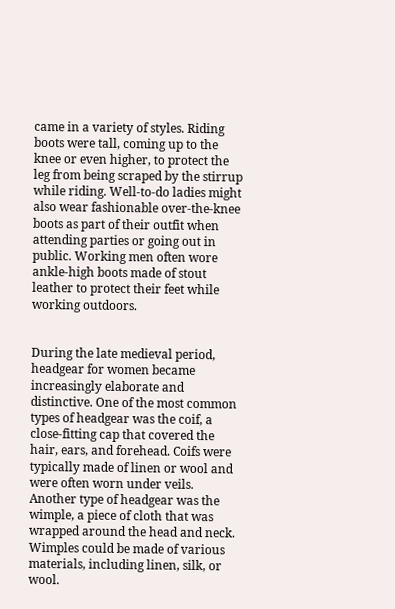came in a variety of styles. Riding boots were tall, coming up to the knee or even higher, to protect the leg from being scraped by the stirrup while riding. Well-to-do ladies might also wear fashionable over-the-knee boots as part of their outfit when attending parties or going out in public. Working men often wore ankle-high boots made of stout leather to protect their feet while working outdoors.


During the late medieval period, headgear for women became increasingly elaborate and distinctive. One of the most common types of headgear was the coif, a close-fitting cap that covered the hair, ears, and forehead. Coifs were typically made of linen or wool and were often worn under veils. Another type of headgear was the wimple, a piece of cloth that was wrapped around the head and neck. Wimples could be made of various materials, including linen, silk, or wool.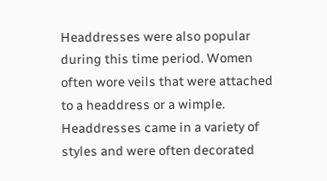Headdresses were also popular during this time period. Women often wore veils that were attached to a headdress or a wimple. Headdresses came in a variety of styles and were often decorated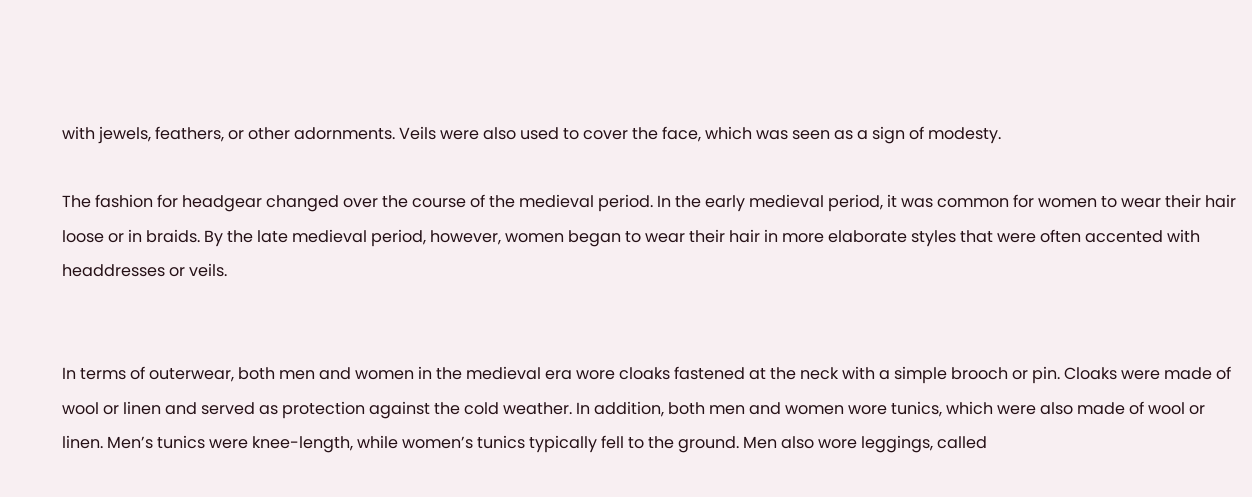with jewels, feathers, or other adornments. Veils were also used to cover the face, which was seen as a sign of modesty.

The fashion for headgear changed over the course of the medieval period. In the early medieval period, it was common for women to wear their hair loose or in braids. By the late medieval period, however, women began to wear their hair in more elaborate styles that were often accented with headdresses or veils.


In terms of outerwear, both men and women in the medieval era wore cloaks fastened at the neck with a simple brooch or pin. Cloaks were made of wool or linen and served as protection against the cold weather. In addition, both men and women wore tunics, which were also made of wool or linen. Men’s tunics were knee-length, while women’s tunics typically fell to the ground. Men also wore leggings, called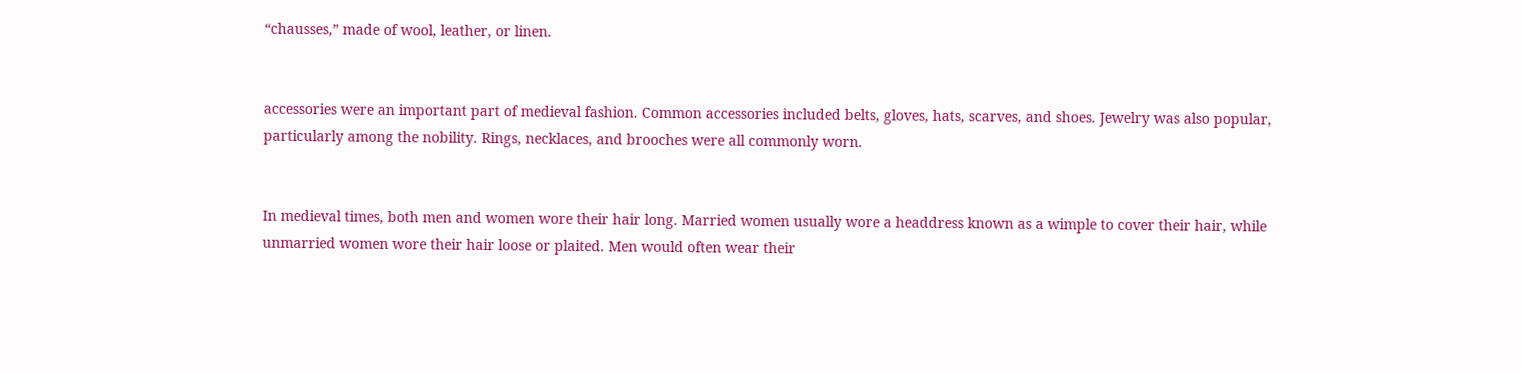“chausses,” made of wool, leather, or linen.


accessories were an important part of medieval fashion. Common accessories included belts, gloves, hats, scarves, and shoes. Jewelry was also popular, particularly among the nobility. Rings, necklaces, and brooches were all commonly worn.


In medieval times, both men and women wore their hair long. Married women usually wore a headdress known as a wimple to cover their hair, while unmarried women wore their hair loose or plaited. Men would often wear their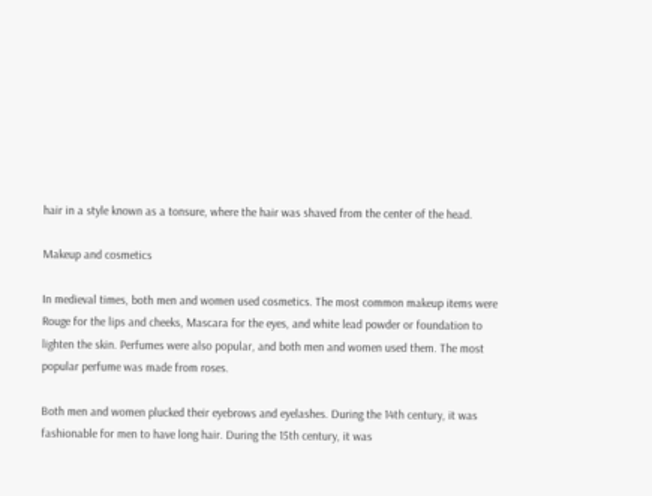hair in a style known as a tonsure, where the hair was shaved from the center of the head.

Makeup and cosmetics

In medieval times, both men and women used cosmetics. The most common makeup items were Rouge for the lips and cheeks, Mascara for the eyes, and white lead powder or foundation to lighten the skin. Perfumes were also popular, and both men and women used them. The most popular perfume was made from roses.

Both men and women plucked their eyebrows and eyelashes. During the 14th century, it was fashionable for men to have long hair. During the 15th century, it was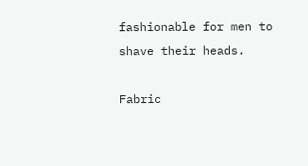fashionable for men to shave their heads.

Fabric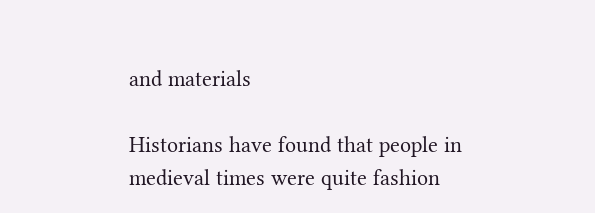and materials

Historians have found that people in medieval times were quite fashion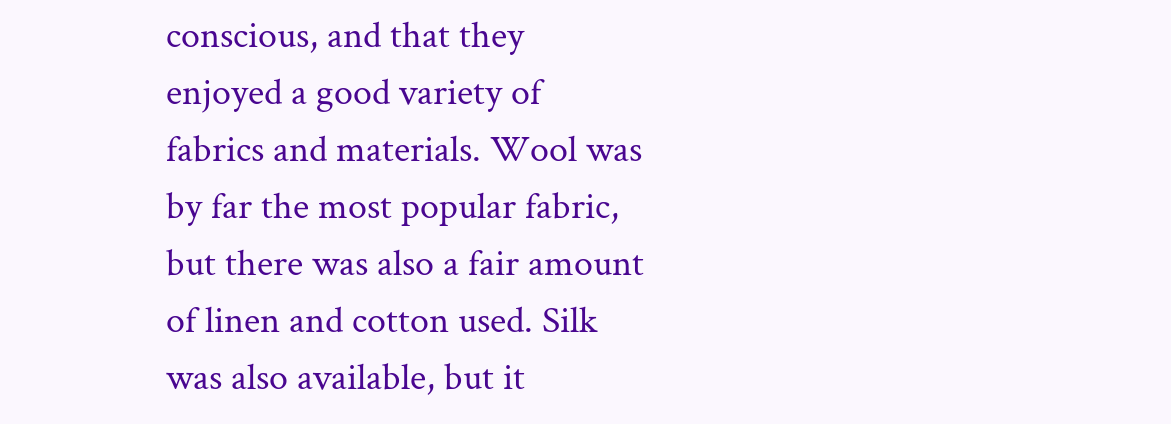conscious, and that they enjoyed a good variety of fabrics and materials. Wool was by far the most popular fabric, but there was also a fair amount of linen and cotton used. Silk was also available, but it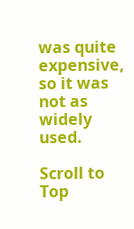was quite expensive, so it was not as widely used.

Scroll to Top